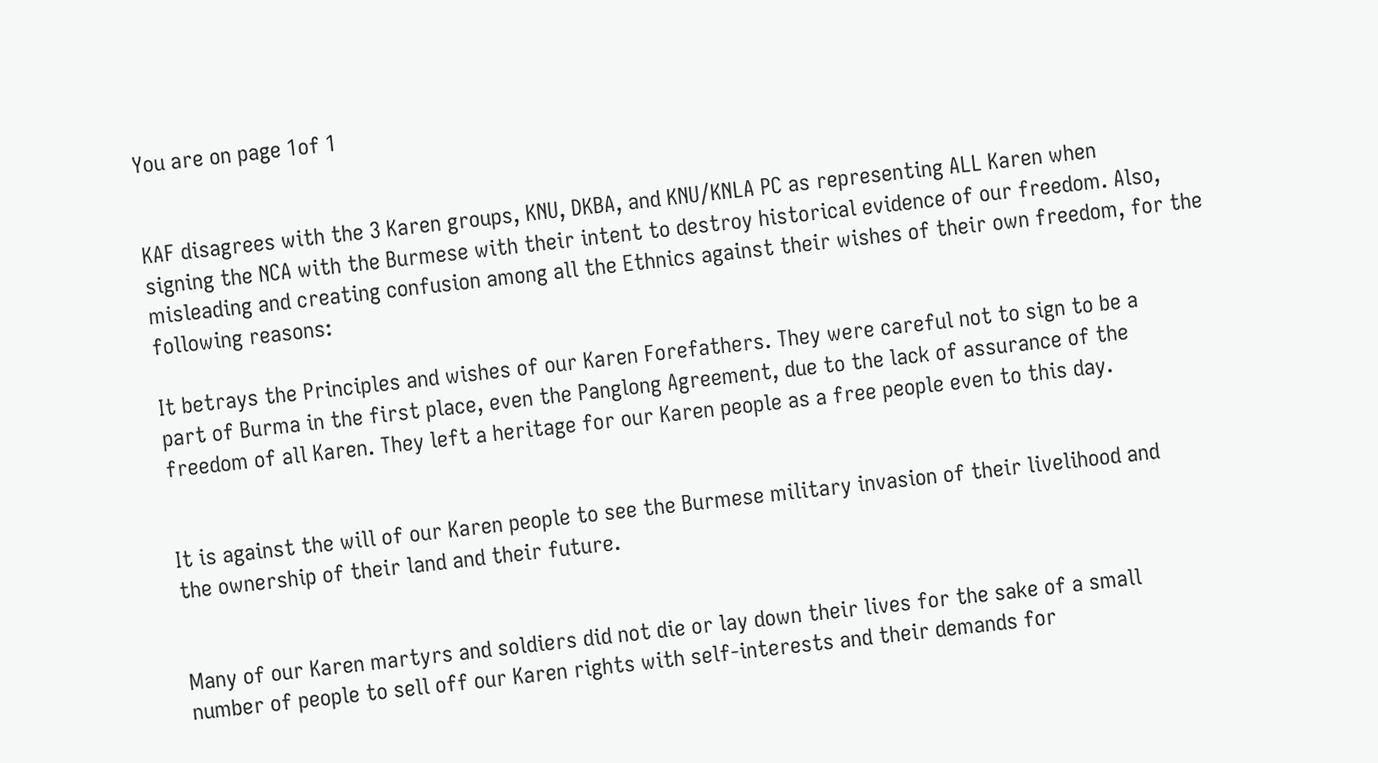You are on page 1of 1


KAF disagrees with the 3 Karen groups, KNU, DKBA, and KNU/KNLA PC as representing ALL Karen when
signing the NCA with the Burmese with their intent to destroy historical evidence of our freedom. Also,
misleading and creating confusion among all the Ethnics against their wishes of their own freedom, for the
following reasons:

It betrays the Principles and wishes of our Karen Forefathers. They were careful not to sign to be a
part of Burma in the first place, even the Panglong Agreement, due to the lack of assurance of the
freedom of all Karen. They left a heritage for our Karen people as a free people even to this day.


It is against the will of our Karen people to see the Burmese military invasion of their livelihood and
the ownership of their land and their future.


Many of our Karen martyrs and soldiers did not die or lay down their lives for the sake of a small
number of people to sell off our Karen rights with self-interests and their demands for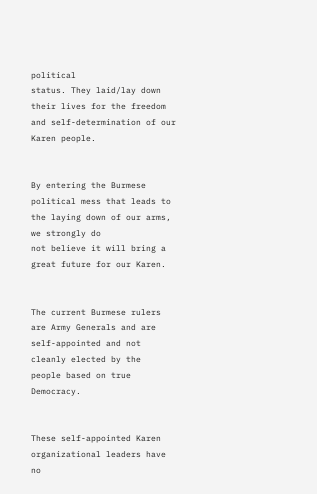political
status. They laid/lay down their lives for the freedom and self-determination of our Karen people.


By entering the Burmese political mess that leads to the laying down of our arms, we strongly do
not believe it will bring a great future for our Karen.


The current Burmese rulers are Army Generals and are self-appointed and not cleanly elected by the
people based on true Democracy.


These self-appointed Karen organizational leaders have no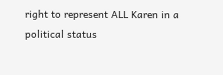right to represent ALL Karen in a
political status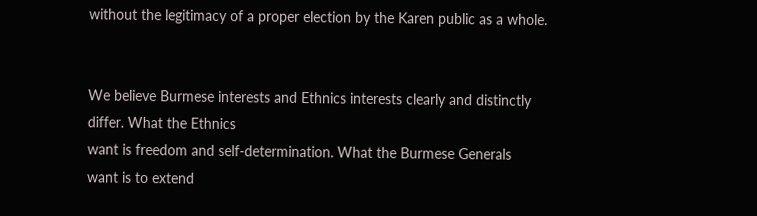without the legitimacy of a proper election by the Karen public as a whole.


We believe Burmese interests and Ethnics interests clearly and distinctly differ. What the Ethnics
want is freedom and self-determination. What the Burmese Generals want is to extend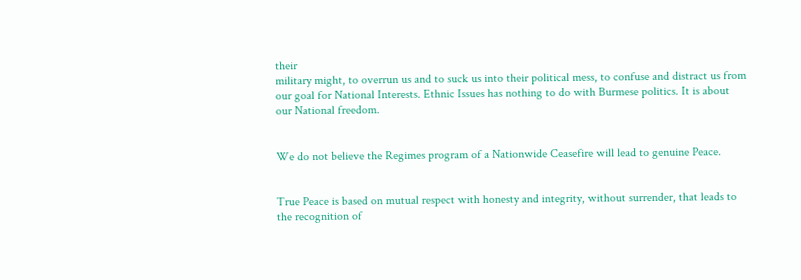their
military might, to overrun us and to suck us into their political mess, to confuse and distract us from
our goal for National Interests. Ethnic Issues has nothing to do with Burmese politics. It is about
our National freedom.


We do not believe the Regimes program of a Nationwide Ceasefire will lead to genuine Peace.


True Peace is based on mutual respect with honesty and integrity, without surrender, that leads to
the recognition of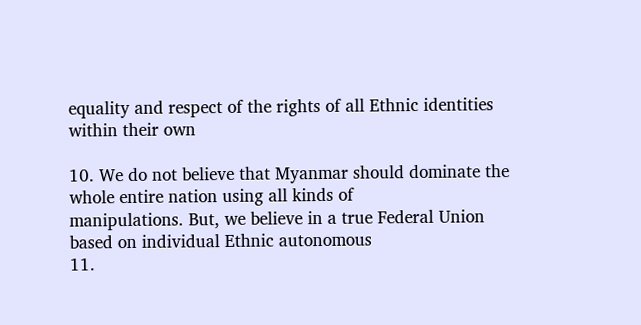equality and respect of the rights of all Ethnic identities within their own

10. We do not believe that Myanmar should dominate the whole entire nation using all kinds of
manipulations. But, we believe in a true Federal Union based on individual Ethnic autonomous
11.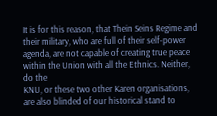It is for this reason, that Thein Seins Regime and their military, who are full of their self-power
agenda, are not capable of creating true peace within the Union with all the Ethnics. Neither, do the
KNU, or these two other Karen organisations, are also blinded of our historical stand to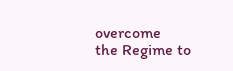overcome
the Regime to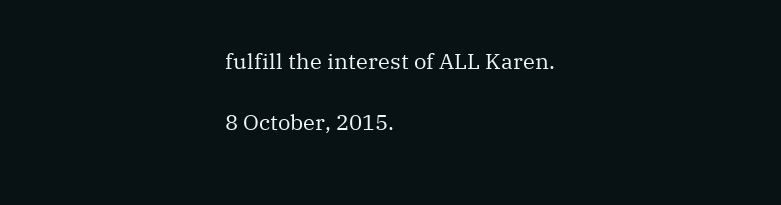fulfill the interest of ALL Karen.

8 October, 2015.